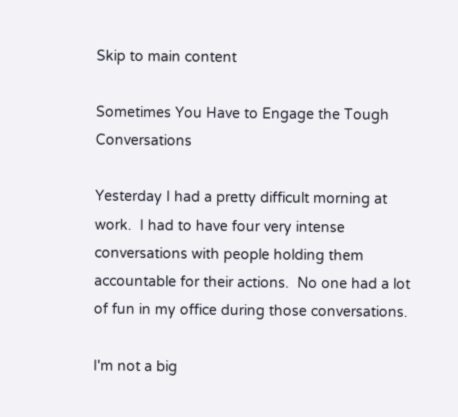Skip to main content

Sometimes You Have to Engage the Tough Conversations

Yesterday I had a pretty difficult morning at work.  I had to have four very intense conversations with people holding them accountable for their actions.  No one had a lot of fun in my office during those conversations.

I'm not a big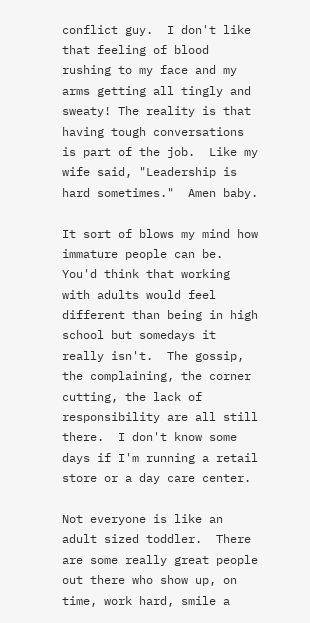conflict guy.  I don't like that feeling of blood rushing to my face and my arms getting all tingly and sweaty! The reality is that having tough conversations is part of the job.  Like my wife said, "Leadership is hard sometimes."  Amen baby.

It sort of blows my mind how immature people can be.  You'd think that working with adults would feel different than being in high school but somedays it really isn't.  The gossip, the complaining, the corner cutting, the lack of responsibility are all still there.  I don't know some days if I'm running a retail store or a day care center.

Not everyone is like an adult sized toddler.  There are some really great people out there who show up, on time, work hard, smile a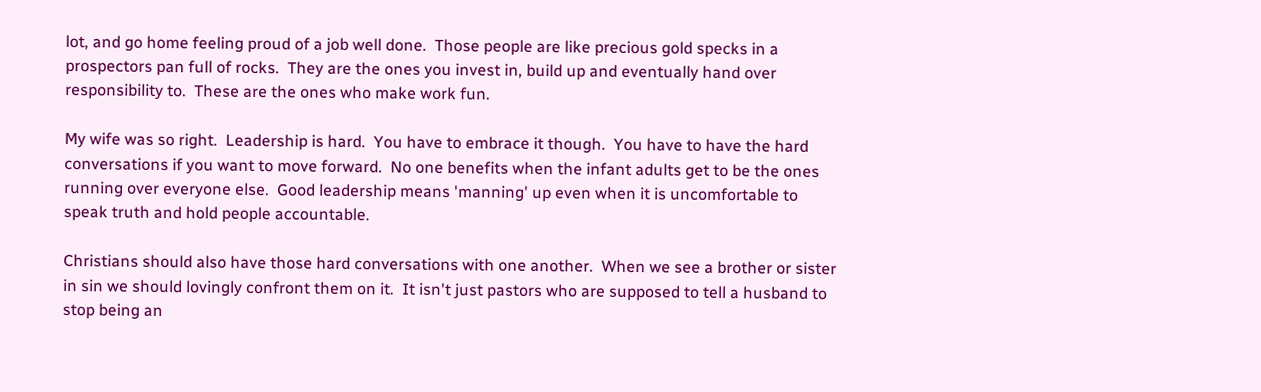lot, and go home feeling proud of a job well done.  Those people are like precious gold specks in a prospectors pan full of rocks.  They are the ones you invest in, build up and eventually hand over responsibility to.  These are the ones who make work fun.

My wife was so right.  Leadership is hard.  You have to embrace it though.  You have to have the hard conversations if you want to move forward.  No one benefits when the infant adults get to be the ones running over everyone else.  Good leadership means 'manning' up even when it is uncomfortable to speak truth and hold people accountable.

Christians should also have those hard conversations with one another.  When we see a brother or sister in sin we should lovingly confront them on it.  It isn't just pastors who are supposed to tell a husband to stop being an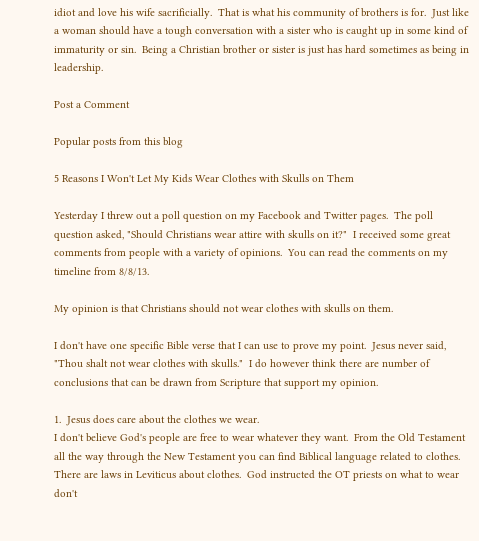idiot and love his wife sacrificially.  That is what his community of brothers is for.  Just like a woman should have a tough conversation with a sister who is caught up in some kind of immaturity or sin.  Being a Christian brother or sister is just has hard sometimes as being in leadership.

Post a Comment

Popular posts from this blog

5 Reasons I Won't Let My Kids Wear Clothes with Skulls on Them

Yesterday I threw out a poll question on my Facebook and Twitter pages.  The poll question asked, "Should Christians wear attire with skulls on it?"  I received some great comments from people with a variety of opinions.  You can read the comments on my timeline from 8/8/13.

My opinion is that Christians should not wear clothes with skulls on them.

I don't have one specific Bible verse that I can use to prove my point.  Jesus never said, "Thou shalt not wear clothes with skulls."  I do however think there are number of conclusions that can be drawn from Scripture that support my opinion.

1.  Jesus does care about the clothes we wear.
I don't believe God's people are free to wear whatever they want.  From the Old Testament all the way through the New Testament you can find Biblical language related to clothes.  There are laws in Leviticus about clothes.  God instructed the OT priests on what to wear don't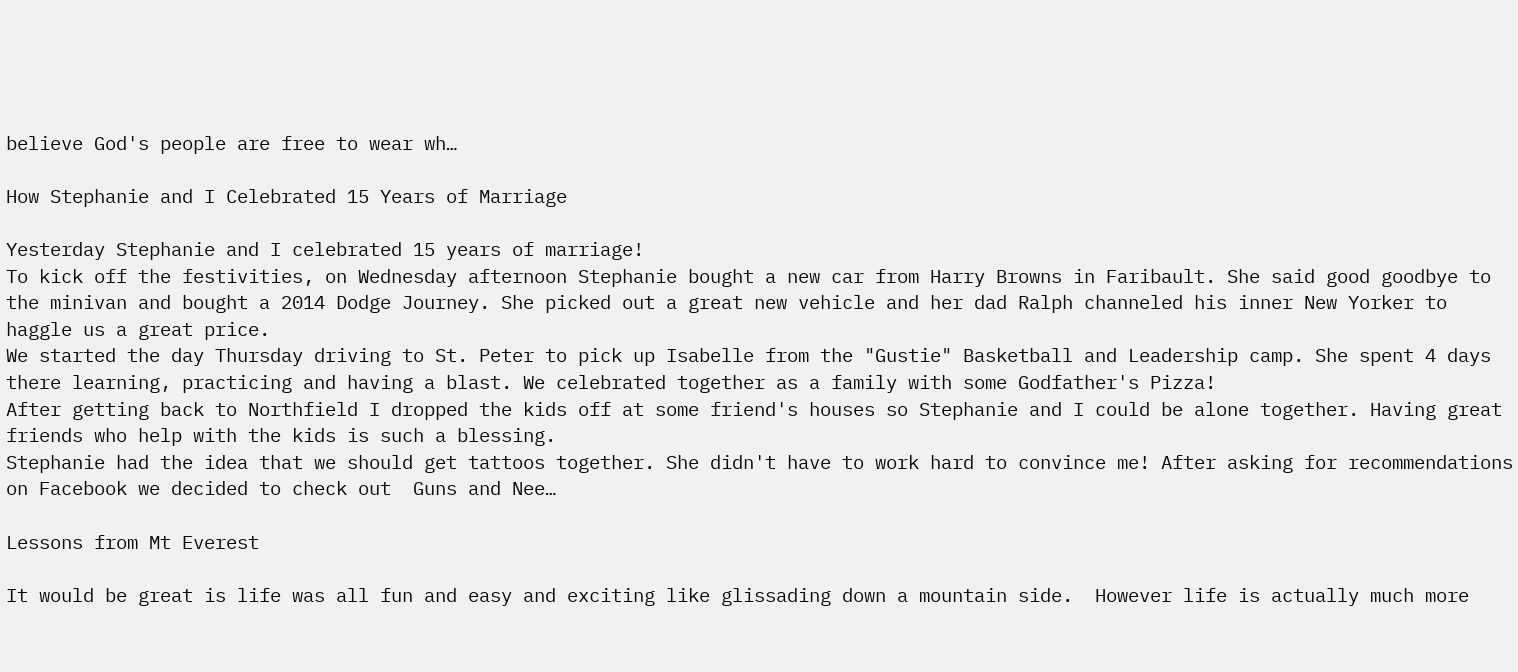believe God's people are free to wear wh…

How Stephanie and I Celebrated 15 Years of Marriage

Yesterday Stephanie and I celebrated 15 years of marriage!
To kick off the festivities, on Wednesday afternoon Stephanie bought a new car from Harry Browns in Faribault. She said good goodbye to the minivan and bought a 2014 Dodge Journey. She picked out a great new vehicle and her dad Ralph channeled his inner New Yorker to haggle us a great price.
We started the day Thursday driving to St. Peter to pick up Isabelle from the "Gustie" Basketball and Leadership camp. She spent 4 days there learning, practicing and having a blast. We celebrated together as a family with some Godfather's Pizza!
After getting back to Northfield I dropped the kids off at some friend's houses so Stephanie and I could be alone together. Having great friends who help with the kids is such a blessing.
Stephanie had the idea that we should get tattoos together. She didn't have to work hard to convince me! After asking for recommendations on Facebook we decided to check out  Guns and Nee…

Lessons from Mt Everest

It would be great is life was all fun and easy and exciting like glissading down a mountain side.  However life is actually much more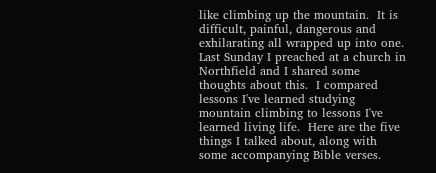like climbing up the mountain.  It is difficult, painful, dangerous and exhilarating all wrapped up into one.
Last Sunday I preached at a church in Northfield and I shared some thoughts about this.  I compared lessons I've learned studying mountain climbing to lessons I've learned living life.  Here are the five things I talked about, along with some accompanying Bible verses.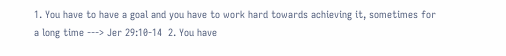1. You have to have a goal and you have to work hard towards achieving it, sometimes for a long time ---> Jer 29:10-14  2. You have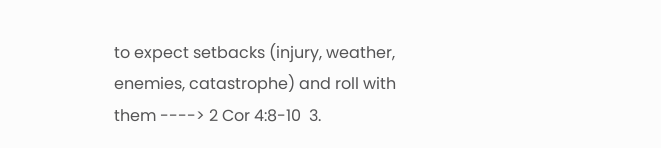to expect setbacks (injury, weather, enemies, catastrophe) and roll with them ----> 2 Cor 4:8-10  3.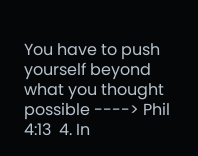You have to push yourself beyond what you thought possible ----> Phil 4:13  4. In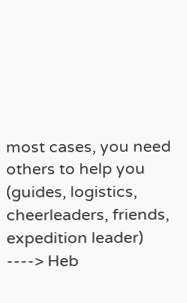most cases, you need others to help you (guides, logistics, cheerleaders, friends, expedition leader) ----> Heb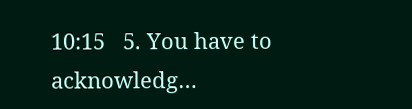10:15   5. You have to acknowledg…